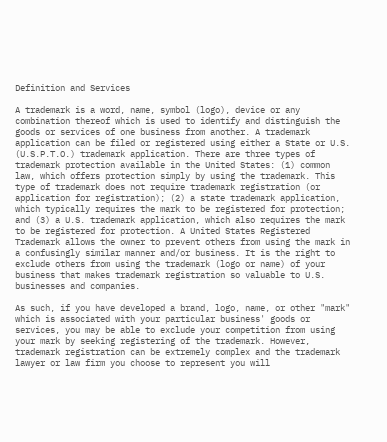Definition and Services

A trademark is a word, name, symbol (logo), device or any combination thereof which is used to identify and distinguish the goods or services of one business from another. A trademark application can be filed or registered using either a State or U.S. (U.S.P.T.O.) trademark application. There are three types of trademark protection available in the United States: (1) common law, which offers protection simply by using the trademark. This type of trademark does not require trademark registration (or application for registration); (2) a state trademark application, which typically requires the mark to be registered for protection; and (3) a U.S. trademark application, which also requires the mark to be registered for protection. A United States Registered Trademark allows the owner to prevent others from using the mark in a confusingly similar manner and/or business. It is the right to exclude others from using the trademark (logo or name) of your business that makes trademark registration so valuable to U.S. businesses and companies.

As such, if you have developed a brand, logo, name, or other "mark" which is associated with your particular business' goods or services, you may be able to exclude your competition from using your mark by seeking registering of the trademark. However, trademark registration can be extremely complex and the trademark lawyer or law firm you choose to represent you will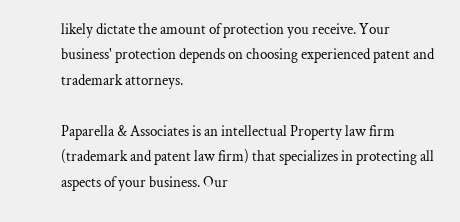likely dictate the amount of protection you receive. Your business' protection depends on choosing experienced patent and trademark attorneys.

Paparella & Associates is an intellectual Property law firm (trademark and patent law firm) that specializes in protecting all aspects of your business. Our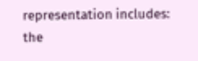representation includes: the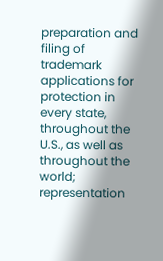preparation and filing of trademark applications for protection in every state, throughout the U.S., as well as throughout the world; representation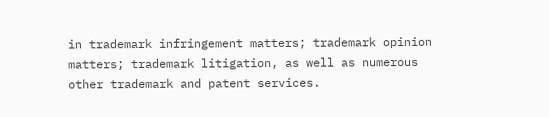in trademark infringement matters; trademark opinion matters; trademark litigation, as well as numerous other trademark and patent services.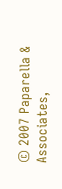© 2007 Paparella & Associates,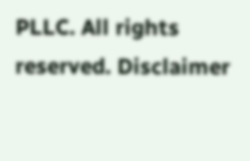PLLC. All rights reserved. Disclaimer